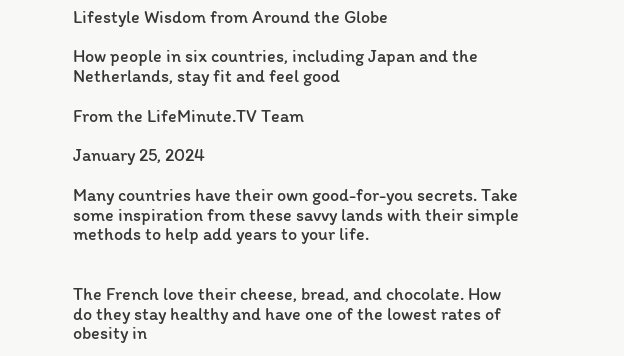Lifestyle Wisdom from Around the Globe

How people in six countries, including Japan and the Netherlands, stay fit and feel good

From the LifeMinute.TV Team

January 25, 2024

Many countries have their own good-for-you secrets. Take some inspiration from these savvy lands with their simple methods to help add years to your life.


The French love their cheese, bread, and chocolate. How do they stay healthy and have one of the lowest rates of obesity in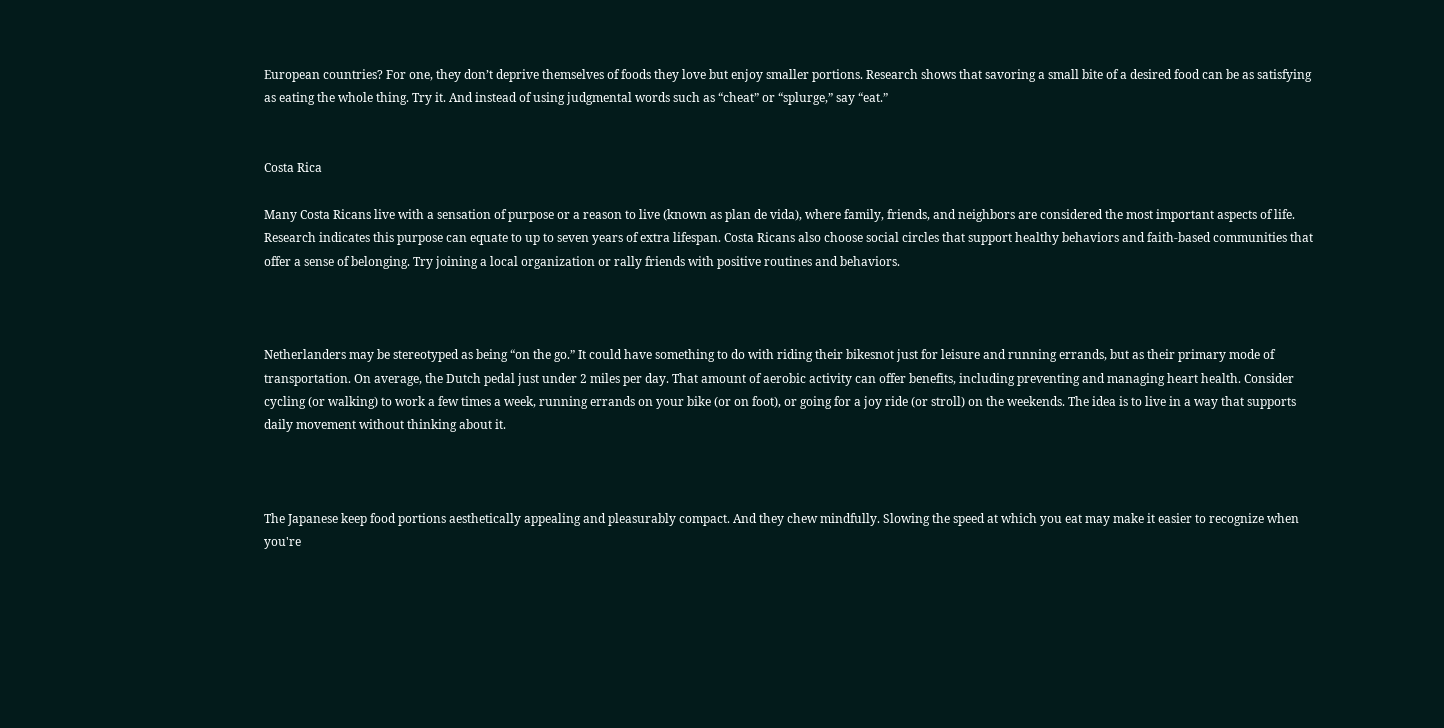European countries? For one, they don’t deprive themselves of foods they love but enjoy smaller portions. Research shows that savoring a small bite of a desired food can be as satisfying as eating the whole thing. Try it. And instead of using judgmental words such as “cheat” or “splurge,” say “eat.”


Costa Rica

Many Costa Ricans live with a sensation of purpose or a reason to live (known as plan de vida), where family, friends, and neighbors are considered the most important aspects of life. Research indicates this purpose can equate to up to seven years of extra lifespan. Costa Ricans also choose social circles that support healthy behaviors and faith-based communities that offer a sense of belonging. Try joining a local organization or rally friends with positive routines and behaviors.



Netherlanders may be stereotyped as being “on the go.” It could have something to do with riding their bikesnot just for leisure and running errands, but as their primary mode of transportation. On average, the Dutch pedal just under 2 miles per day. That amount of aerobic activity can offer benefits, including preventing and managing heart health. Consider cycling (or walking) to work a few times a week, running errands on your bike (or on foot), or going for a joy ride (or stroll) on the weekends. The idea is to live in a way that supports daily movement without thinking about it.



The Japanese keep food portions aesthetically appealing and pleasurably compact. And they chew mindfully. Slowing the speed at which you eat may make it easier to recognize when you're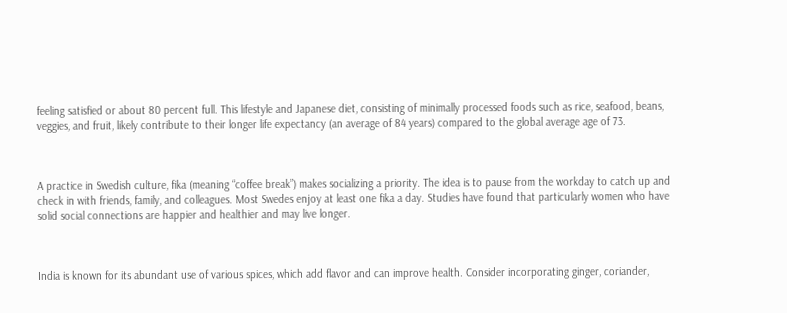feeling satisfied or about 80 percent full. This lifestyle and Japanese diet, consisting of minimally processed foods such as rice, seafood, beans, veggies, and fruit, likely contribute to their longer life expectancy (an average of 84 years) compared to the global average age of 73.



A practice in Swedish culture, fika (meaning “coffee break”) makes socializing a priority. The idea is to pause from the workday to catch up and check in with friends, family, and colleagues. Most Swedes enjoy at least one fika a day. Studies have found that particularly women who have solid social connections are happier and healthier and may live longer.



India is known for its abundant use of various spices, which add flavor and can improve health. Consider incorporating ginger, coriander,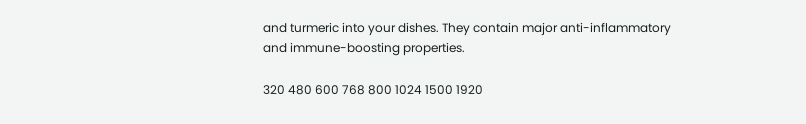and turmeric into your dishes. They contain major anti-inflammatory and immune-boosting properties.

320 480 600 768 800 1024 1500 1920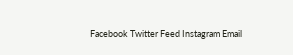Facebook Twitter Feed Instagram Email